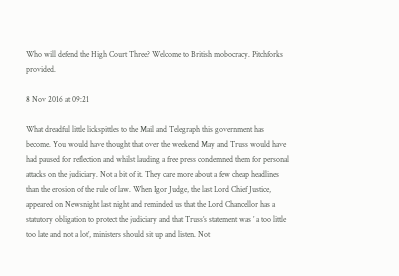Who will defend the High Court Three? Welcome to British mobocracy. Pitchforks provided.

8 Nov 2016 at 09:21

What dreadful little lickspittles to the Mail and Telegraph this government has become. You would have thought that over the weekend May and Truss would have had paused for reflection and whilst lauding a free press condemned them for personal attacks on the judiciary. Not a bit of it. They care more about a few cheap headlines than the erosion of the rule of law. When Igor Judge, the last Lord Chief Justice, appeared on Newsnight last night and reminded us that the Lord Chancellor has a statutory obligation to protect the judiciary and that Truss’s statement was ’ a too little too late and not a lot’, ministers should sit up and listen. Not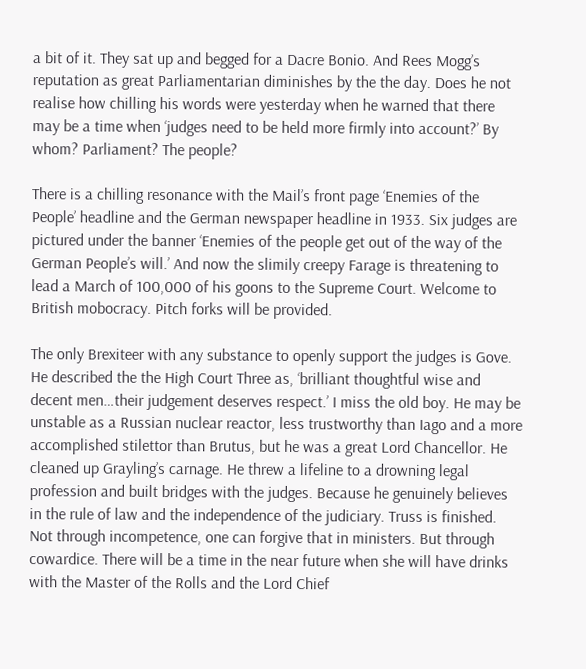a bit of it. They sat up and begged for a Dacre Bonio. And Rees Mogg’s reputation as great Parliamentarian diminishes by the the day. Does he not realise how chilling his words were yesterday when he warned that there may be a time when ‘judges need to be held more firmly into account?’ By whom? Parliament? The people?

There is a chilling resonance with the Mail’s front page ‘Enemies of the People’ headline and the German newspaper headline in 1933. Six judges are pictured under the banner ‘Enemies of the people get out of the way of the German People’s will.’ And now the slimily creepy Farage is threatening to lead a March of 100,000 of his goons to the Supreme Court. Welcome to British mobocracy. Pitch forks will be provided.

The only Brexiteer with any substance to openly support the judges is Gove. He described the the High Court Three as, ‘brilliant thoughtful wise and decent men…their judgement deserves respect.’ I miss the old boy. He may be unstable as a Russian nuclear reactor, less trustworthy than Iago and a more accomplished stilettor than Brutus, but he was a great Lord Chancellor. He cleaned up Grayling’s carnage. He threw a lifeline to a drowning legal profession and built bridges with the judges. Because he genuinely believes in the rule of law and the independence of the judiciary. Truss is finished. Not through incompetence, one can forgive that in ministers. But through cowardice. There will be a time in the near future when she will have drinks with the Master of the Rolls and the Lord Chief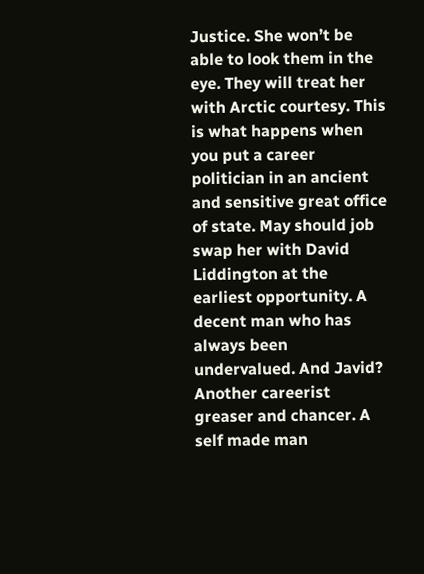Justice. She won’t be able to look them in the eye. They will treat her with Arctic courtesy. This is what happens when you put a career politician in an ancient and sensitive great office of state. May should job swap her with David Liddington at the earliest opportunity. A decent man who has always been undervalued. And Javid? Another careerist greaser and chancer. A self made man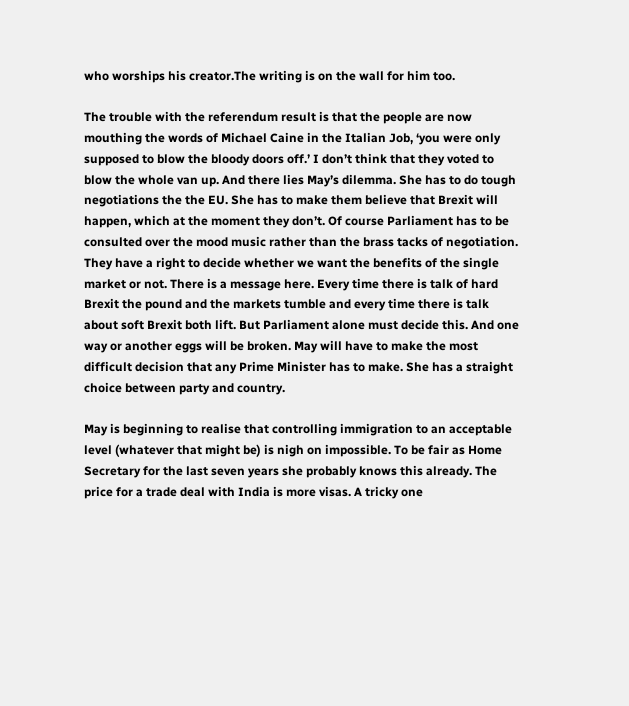who worships his creator.The writing is on the wall for him too.

The trouble with the referendum result is that the people are now mouthing the words of Michael Caine in the Italian Job, ‘you were only supposed to blow the bloody doors off.’ I don’t think that they voted to blow the whole van up. And there lies May’s dilemma. She has to do tough negotiations the the EU. She has to make them believe that Brexit will happen, which at the moment they don’t. Of course Parliament has to be consulted over the mood music rather than the brass tacks of negotiation. They have a right to decide whether we want the benefits of the single market or not. There is a message here. Every time there is talk of hard Brexit the pound and the markets tumble and every time there is talk about soft Brexit both lift. But Parliament alone must decide this. And one way or another eggs will be broken. May will have to make the most difficult decision that any Prime Minister has to make. She has a straight choice between party and country.

May is beginning to realise that controlling immigration to an acceptable level (whatever that might be) is nigh on impossible. To be fair as Home Secretary for the last seven years she probably knows this already. The price for a trade deal with India is more visas. A tricky one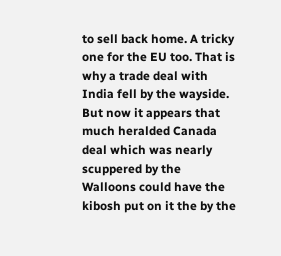to sell back home. A tricky one for the EU too. That is why a trade deal with India fell by the wayside. But now it appears that much heralded Canada deal which was nearly scuppered by the Walloons could have the kibosh put on it the by the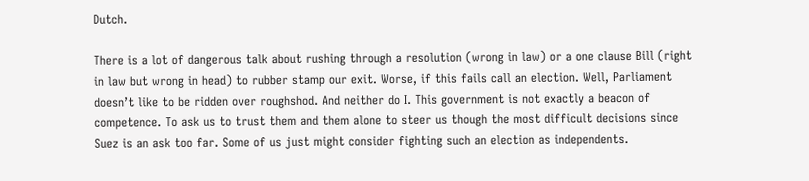Dutch.

There is a lot of dangerous talk about rushing through a resolution (wrong in law) or a one clause Bill (right in law but wrong in head) to rubber stamp our exit. Worse, if this fails call an election. Well, Parliament doesn’t like to be ridden over roughshod. And neither do I. This government is not exactly a beacon of competence. To ask us to trust them and them alone to steer us though the most difficult decisions since Suez is an ask too far. Some of us just might consider fighting such an election as independents.